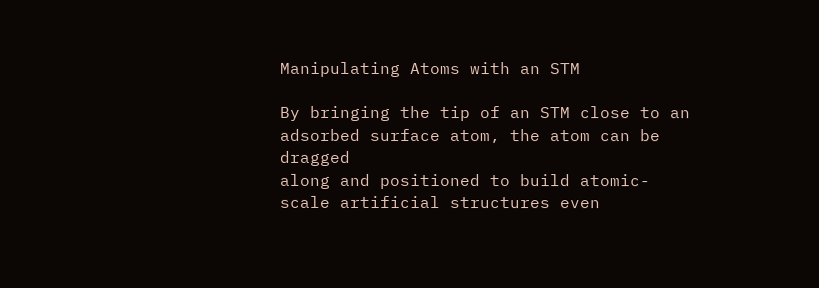Manipulating Atoms with an STM

By bringing the tip of an STM close to an adsorbed surface atom, the atom can be dragged
along and positioned to build atomic-scale artificial structures even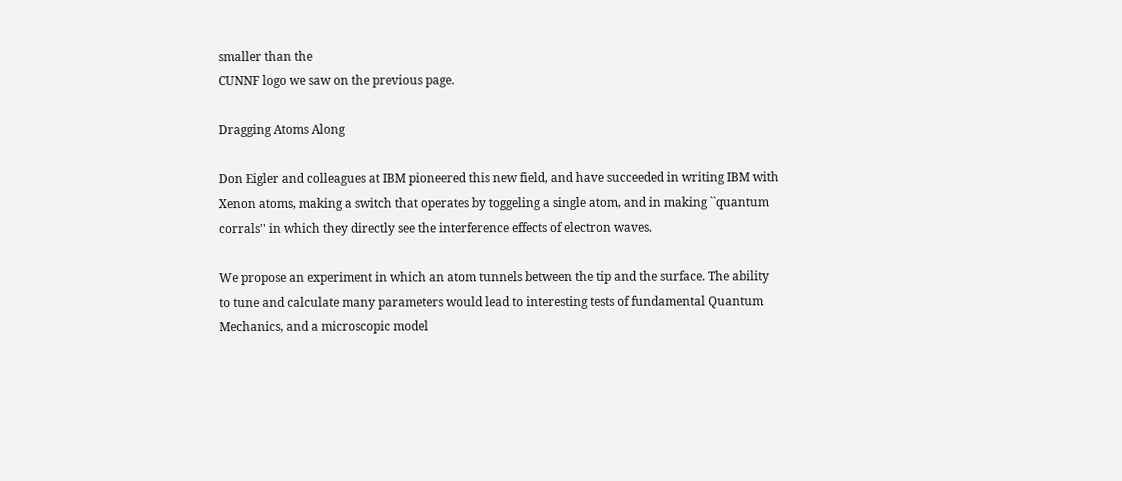smaller than the
CUNNF logo we saw on the previous page.

Dragging Atoms Along

Don Eigler and colleagues at IBM pioneered this new field, and have succeeded in writing IBM with Xenon atoms, making a switch that operates by toggeling a single atom, and in making ``quantum corrals'' in which they directly see the interference effects of electron waves.

We propose an experiment in which an atom tunnels between the tip and the surface. The ability to tune and calculate many parameters would lead to interesting tests of fundamental Quantum Mechanics, and a microscopic model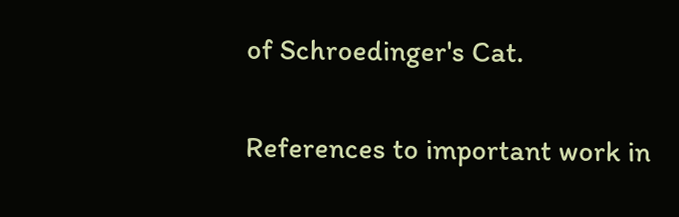of Schroedinger's Cat.

References to important work in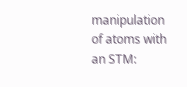manipulation of atoms with an STM: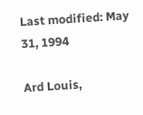Last modified: May 31, 1994

Ard Louis,